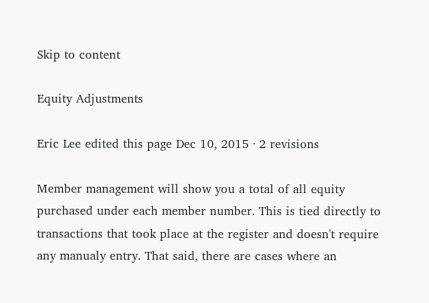Skip to content

Equity Adjustments

Eric Lee edited this page Dec 10, 2015 · 2 revisions

Member management will show you a total of all equity purchased under each member number. This is tied directly to transactions that took place at the register and doesn't require any manualy entry. That said, there are cases where an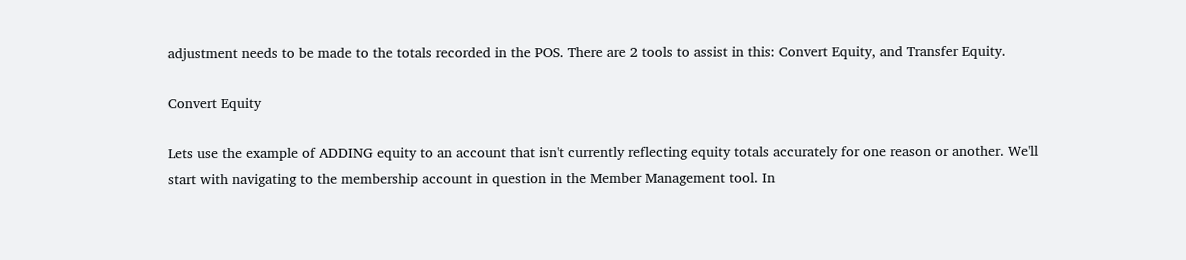adjustment needs to be made to the totals recorded in the POS. There are 2 tools to assist in this: Convert Equity, and Transfer Equity.

Convert Equity

Lets use the example of ADDING equity to an account that isn't currently reflecting equity totals accurately for one reason or another. We'll start with navigating to the membership account in question in the Member Management tool. In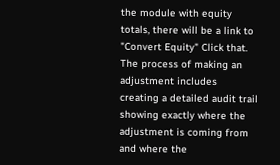the module with equity totals, there will be a link to "Convert Equity" Click that. The process of making an adjustment includes creating a detailed audit trail showing exactly where the adjustment is coming from and where the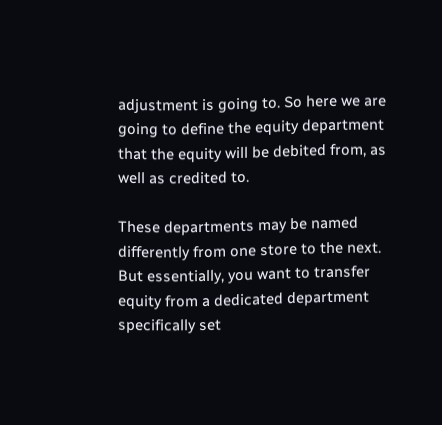adjustment is going to. So here we are going to define the equity department that the equity will be debited from, as well as credited to.

These departments may be named differently from one store to the next. But essentially, you want to transfer equity from a dedicated department specifically set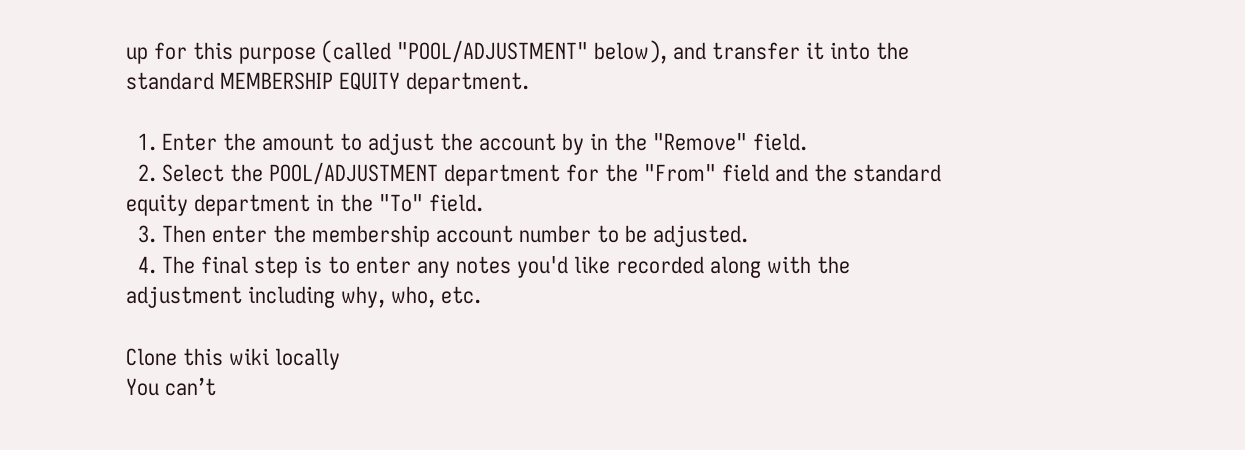up for this purpose (called "POOL/ADJUSTMENT" below), and transfer it into the standard MEMBERSHIP EQUITY department.

  1. Enter the amount to adjust the account by in the "Remove" field.
  2. Select the POOL/ADJUSTMENT department for the "From" field and the standard equity department in the "To" field.
  3. Then enter the membership account number to be adjusted.
  4. The final step is to enter any notes you'd like recorded along with the adjustment including why, who, etc.

Clone this wiki locally
You can’t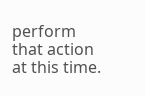perform that action at this time.